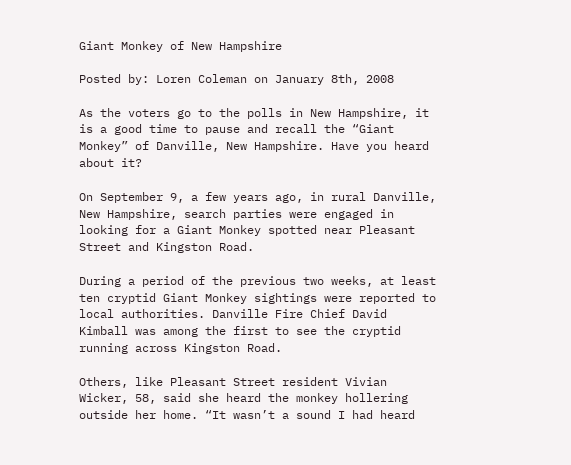Giant Monkey of New Hampshire

Posted by: Loren Coleman on January 8th, 2008

As the voters go to the polls in New Hampshire, it is a good time to pause and recall the “Giant Monkey” of Danville, New Hampshire. Have you heard about it?

On September 9, a few years ago, in rural Danville, New Hampshire, search parties were engaged in looking for a Giant Monkey spotted near Pleasant Street and Kingston Road.

During a period of the previous two weeks, at least ten cryptid Giant Monkey sightings were reported to local authorities. Danville Fire Chief David Kimball was among the first to see the cryptid running across Kingston Road.

Others, like Pleasant Street resident Vivian Wicker, 58, said she heard the monkey hollering outside her home. “It wasn’t a sound I had heard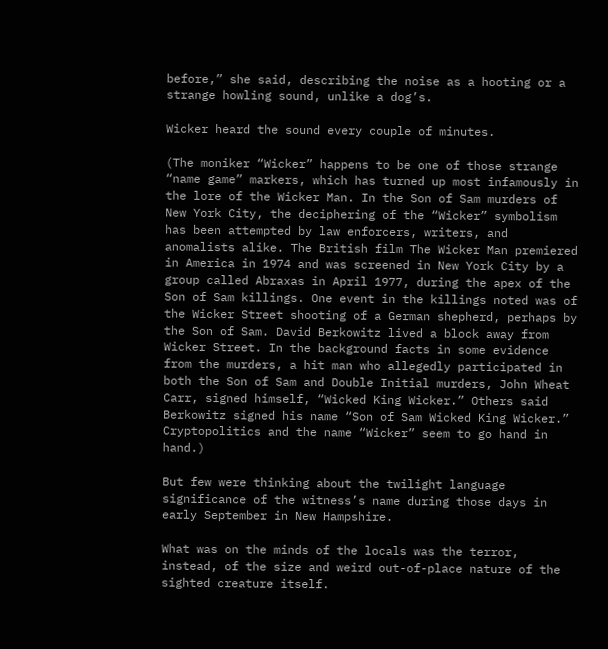before,” she said, describing the noise as a hooting or a strange howling sound, unlike a dog’s.

Wicker heard the sound every couple of minutes.

(The moniker “Wicker” happens to be one of those strange “name game” markers, which has turned up most infamously in the lore of the Wicker Man. In the Son of Sam murders of New York City, the deciphering of the “Wicker” symbolism has been attempted by law enforcers, writers, and anomalists alike. The British film The Wicker Man premiered in America in 1974 and was screened in New York City by a group called Abraxas in April 1977, during the apex of the Son of Sam killings. One event in the killings noted was of the Wicker Street shooting of a German shepherd, perhaps by the Son of Sam. David Berkowitz lived a block away from Wicker Street. In the background facts in some evidence from the murders, a hit man who allegedly participated in both the Son of Sam and Double Initial murders, John Wheat Carr, signed himself, “Wicked King Wicker.” Others said Berkowitz signed his name “Son of Sam Wicked King Wicker.” Cryptopolitics and the name “Wicker” seem to go hand in hand.)

But few were thinking about the twilight language significance of the witness’s name during those days in early September in New Hampshire.

What was on the minds of the locals was the terror, instead, of the size and weird out-of-place nature of the sighted creature itself.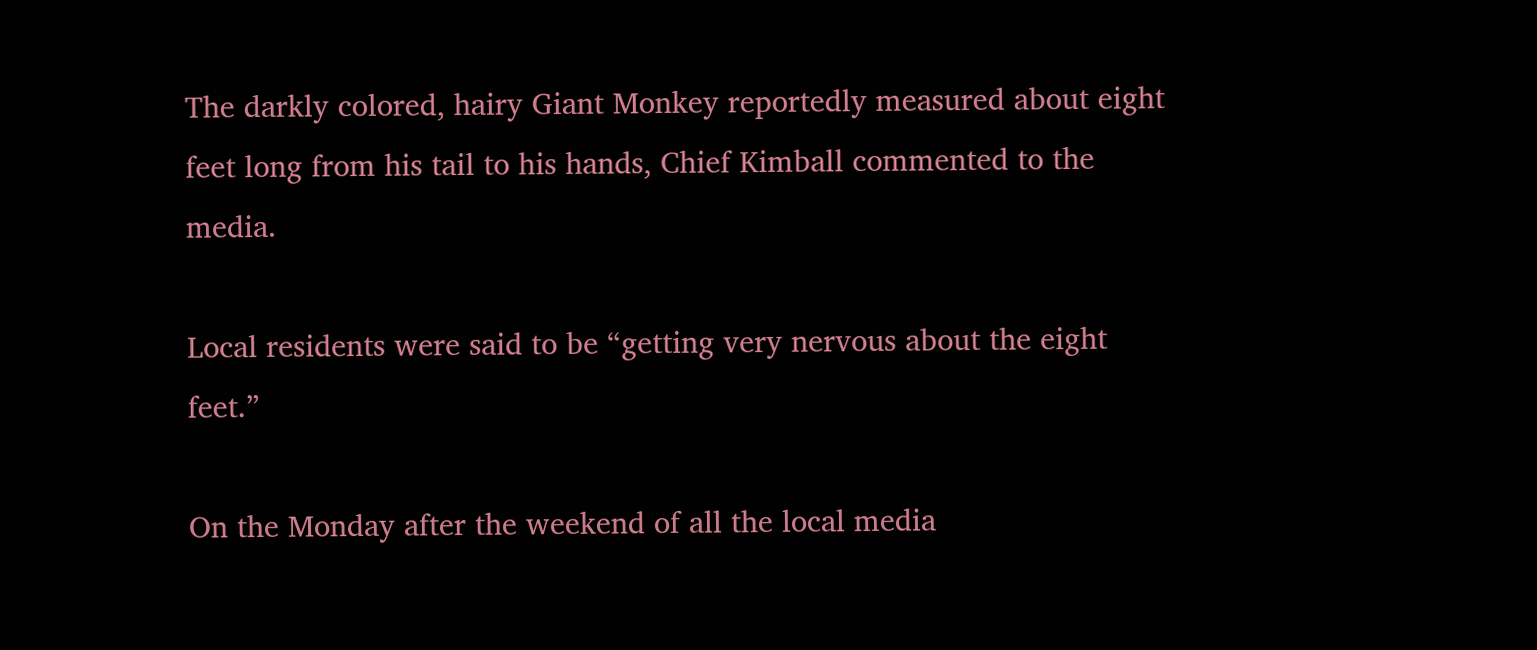The darkly colored, hairy Giant Monkey reportedly measured about eight feet long from his tail to his hands, Chief Kimball commented to the media.

Local residents were said to be “getting very nervous about the eight feet.”

On the Monday after the weekend of all the local media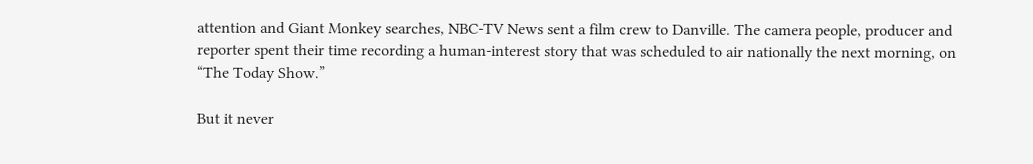attention and Giant Monkey searches, NBC-TV News sent a film crew to Danville. The camera people, producer and reporter spent their time recording a human-interest story that was scheduled to air nationally the next morning, on “The Today Show.”

But it never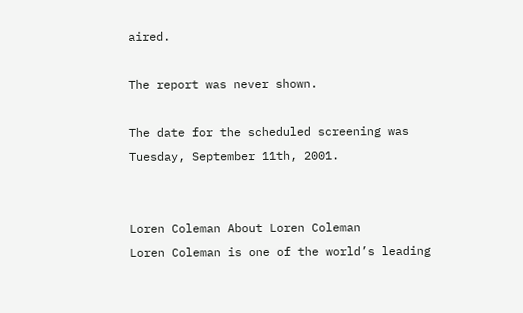aired.

The report was never shown.

The date for the scheduled screening was Tuesday, September 11th, 2001.


Loren Coleman About Loren Coleman
Loren Coleman is one of the world’s leading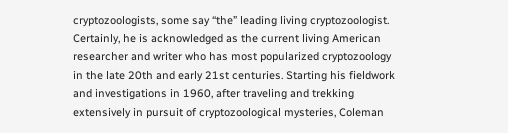cryptozoologists, some say “the” leading living cryptozoologist. Certainly, he is acknowledged as the current living American researcher and writer who has most popularized cryptozoology in the late 20th and early 21st centuries. Starting his fieldwork and investigations in 1960, after traveling and trekking extensively in pursuit of cryptozoological mysteries, Coleman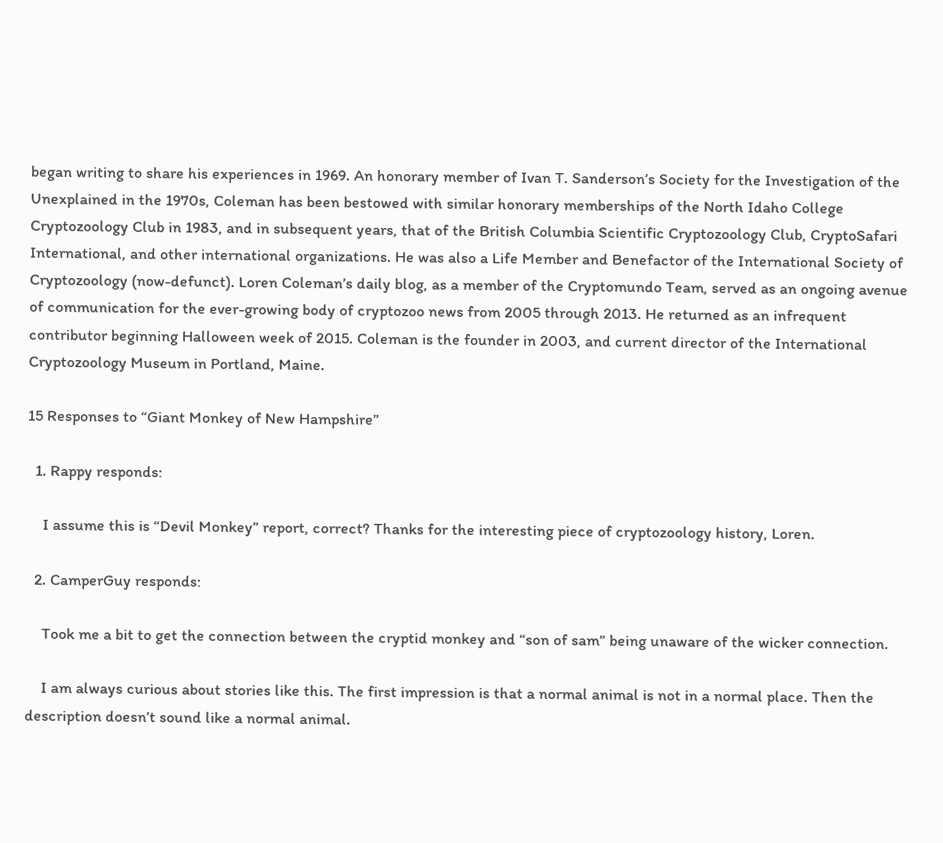began writing to share his experiences in 1969. An honorary member of Ivan T. Sanderson’s Society for the Investigation of the Unexplained in the 1970s, Coleman has been bestowed with similar honorary memberships of the North Idaho College Cryptozoology Club in 1983, and in subsequent years, that of the British Columbia Scientific Cryptozoology Club, CryptoSafari International, and other international organizations. He was also a Life Member and Benefactor of the International Society of Cryptozoology (now-defunct). Loren Coleman’s daily blog, as a member of the Cryptomundo Team, served as an ongoing avenue of communication for the ever-growing body of cryptozoo news from 2005 through 2013. He returned as an infrequent contributor beginning Halloween week of 2015. Coleman is the founder in 2003, and current director of the International Cryptozoology Museum in Portland, Maine.

15 Responses to “Giant Monkey of New Hampshire”

  1. Rappy responds:

    I assume this is “Devil Monkey” report, correct? Thanks for the interesting piece of cryptozoology history, Loren.

  2. CamperGuy responds:

    Took me a bit to get the connection between the cryptid monkey and “son of sam” being unaware of the wicker connection.

    I am always curious about stories like this. The first impression is that a normal animal is not in a normal place. Then the description doesn’t sound like a normal animal.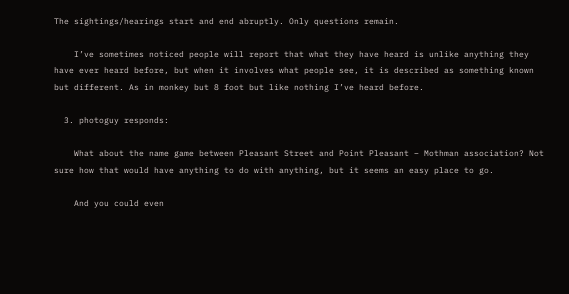The sightings/hearings start and end abruptly. Only questions remain.

    I’ve sometimes noticed people will report that what they have heard is unlike anything they have ever heard before, but when it involves what people see, it is described as something known but different. As in monkey but 8 foot but like nothing I’ve heard before.

  3. photoguy responds:

    What about the name game between Pleasant Street and Point Pleasant – Mothman association? Not sure how that would have anything to do with anything, but it seems an easy place to go.

    And you could even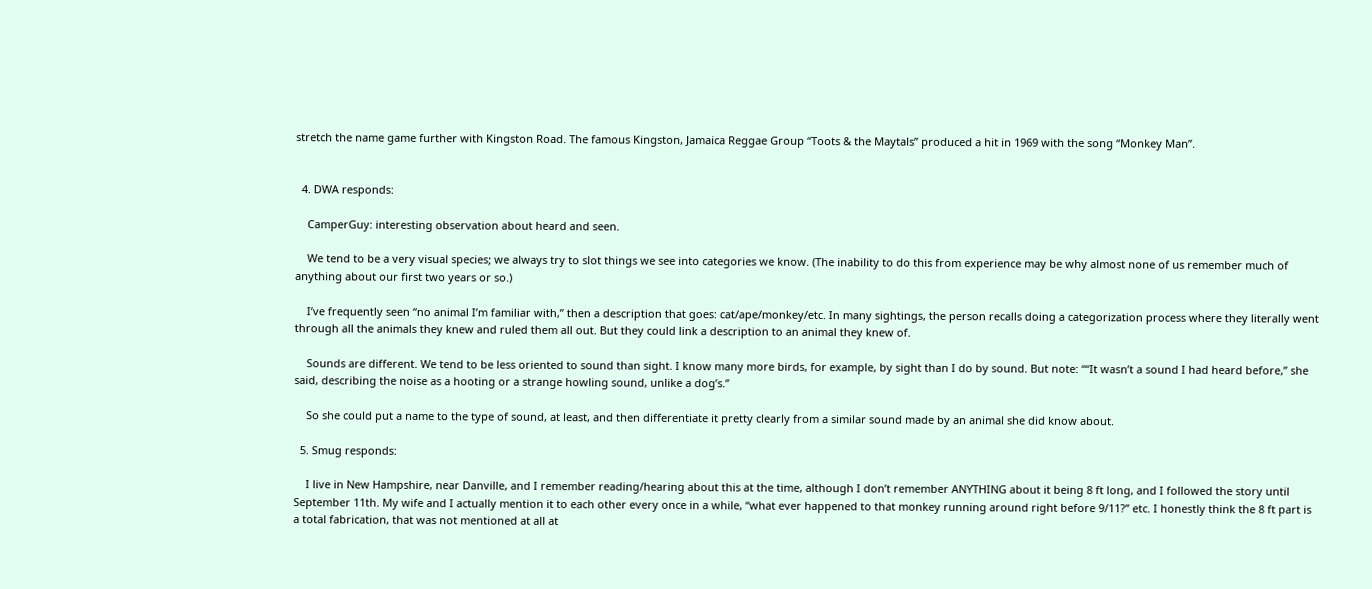stretch the name game further with Kingston Road. The famous Kingston, Jamaica Reggae Group “Toots & the Maytals” produced a hit in 1969 with the song “Monkey Man”.


  4. DWA responds:

    CamperGuy: interesting observation about heard and seen.

    We tend to be a very visual species; we always try to slot things we see into categories we know. (The inability to do this from experience may be why almost none of us remember much of anything about our first two years or so.)

    I’ve frequently seen “no animal I’m familiar with,” then a description that goes: cat/ape/monkey/etc. In many sightings, the person recalls doing a categorization process where they literally went through all the animals they knew and ruled them all out. But they could link a description to an animal they knew of.

    Sounds are different. We tend to be less oriented to sound than sight. I know many more birds, for example, by sight than I do by sound. But note: ““It wasn’t a sound I had heard before,” she said, describing the noise as a hooting or a strange howling sound, unlike a dog’s.”

    So she could put a name to the type of sound, at least, and then differentiate it pretty clearly from a similar sound made by an animal she did know about.

  5. Smug responds:

    I live in New Hampshire, near Danville, and I remember reading/hearing about this at the time, although I don’t remember ANYTHING about it being 8 ft long, and I followed the story until September 11th. My wife and I actually mention it to each other every once in a while, “what ever happened to that monkey running around right before 9/11?” etc. I honestly think the 8 ft part is a total fabrication, that was not mentioned at all at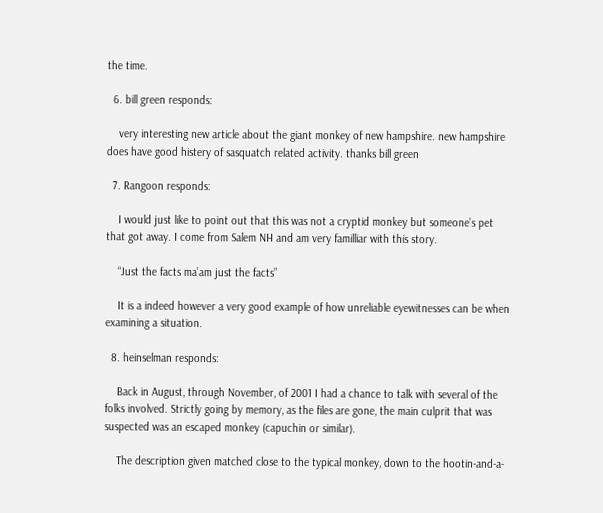the time.

  6. bill green responds:

    very interesting new article about the giant monkey of new hampshire. new hampshire does have good histery of sasquatch related activity. thanks bill green

  7. Rangoon responds:

    I would just like to point out that this was not a cryptid monkey but someone’s pet that got away. I come from Salem NH and am very familliar with this story.

    “Just the facts ma’am just the facts”

    It is a indeed however a very good example of how unreliable eyewitnesses can be when examining a situation.

  8. heinselman responds:

    Back in August, through November, of 2001 I had a chance to talk with several of the folks involved. Strictly going by memory, as the files are gone, the main culprit that was suspected was an escaped monkey (capuchin or similar).

    The description given matched close to the typical monkey, down to the hootin-and-a-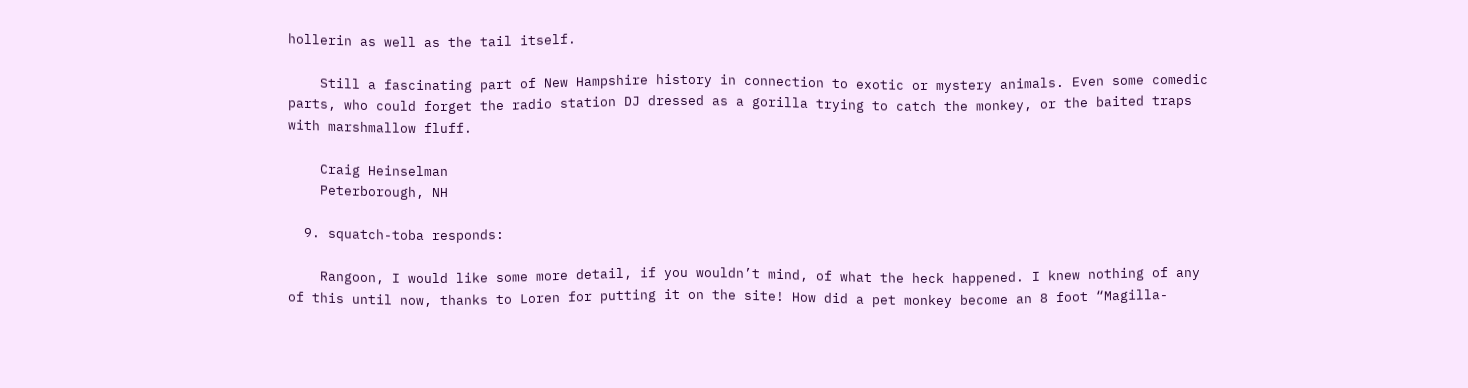hollerin as well as the tail itself.

    Still a fascinating part of New Hampshire history in connection to exotic or mystery animals. Even some comedic parts, who could forget the radio station DJ dressed as a gorilla trying to catch the monkey, or the baited traps with marshmallow fluff.

    Craig Heinselman
    Peterborough, NH

  9. squatch-toba responds:

    Rangoon, I would like some more detail, if you wouldn’t mind, of what the heck happened. I knew nothing of any of this until now, thanks to Loren for putting it on the site! How did a pet monkey become an 8 foot “Magilla-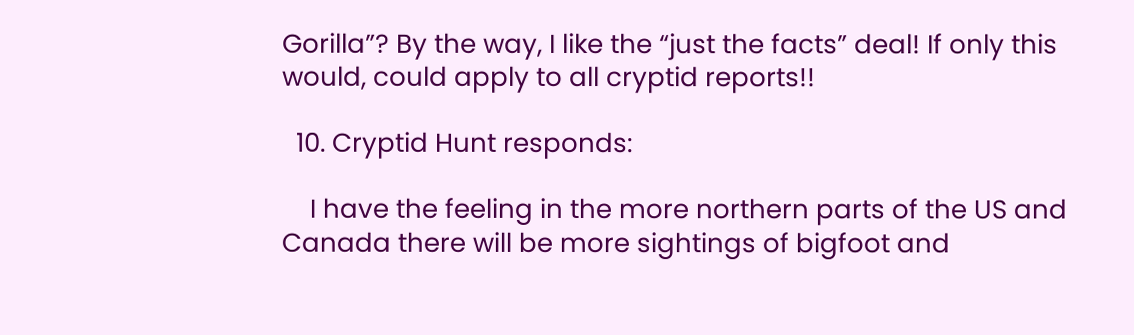Gorilla”? By the way, I like the “just the facts” deal! If only this would, could apply to all cryptid reports!!

  10. Cryptid Hunt responds:

    I have the feeling in the more northern parts of the US and Canada there will be more sightings of bigfoot and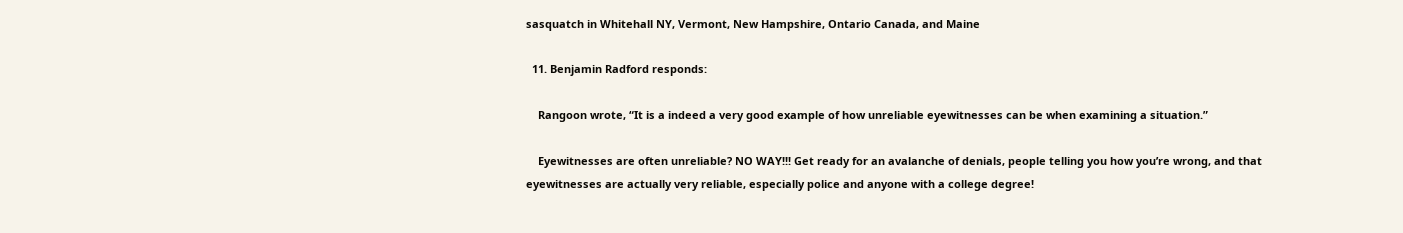sasquatch in Whitehall NY, Vermont, New Hampshire, Ontario Canada, and Maine

  11. Benjamin Radford responds:

    Rangoon wrote, “It is a indeed a very good example of how unreliable eyewitnesses can be when examining a situation.”

    Eyewitnesses are often unreliable? NO WAY!!! Get ready for an avalanche of denials, people telling you how you’re wrong, and that eyewitnesses are actually very reliable, especially police and anyone with a college degree!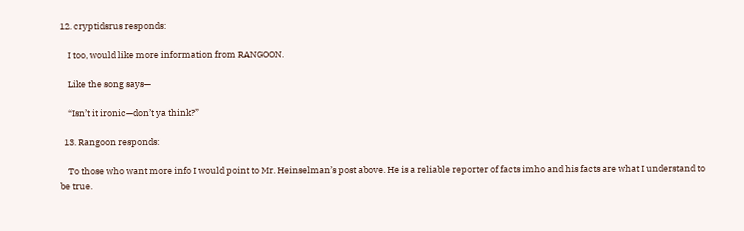12. cryptidsrus responds:

    I too, would like more information from RANGOON.

    Like the song says—

    “Isn’t it ironic—don’t ya think?”

  13. Rangoon responds:

    To those who want more info I would point to Mr. Heinselman’s post above. He is a reliable reporter of facts imho and his facts are what I understand to be true.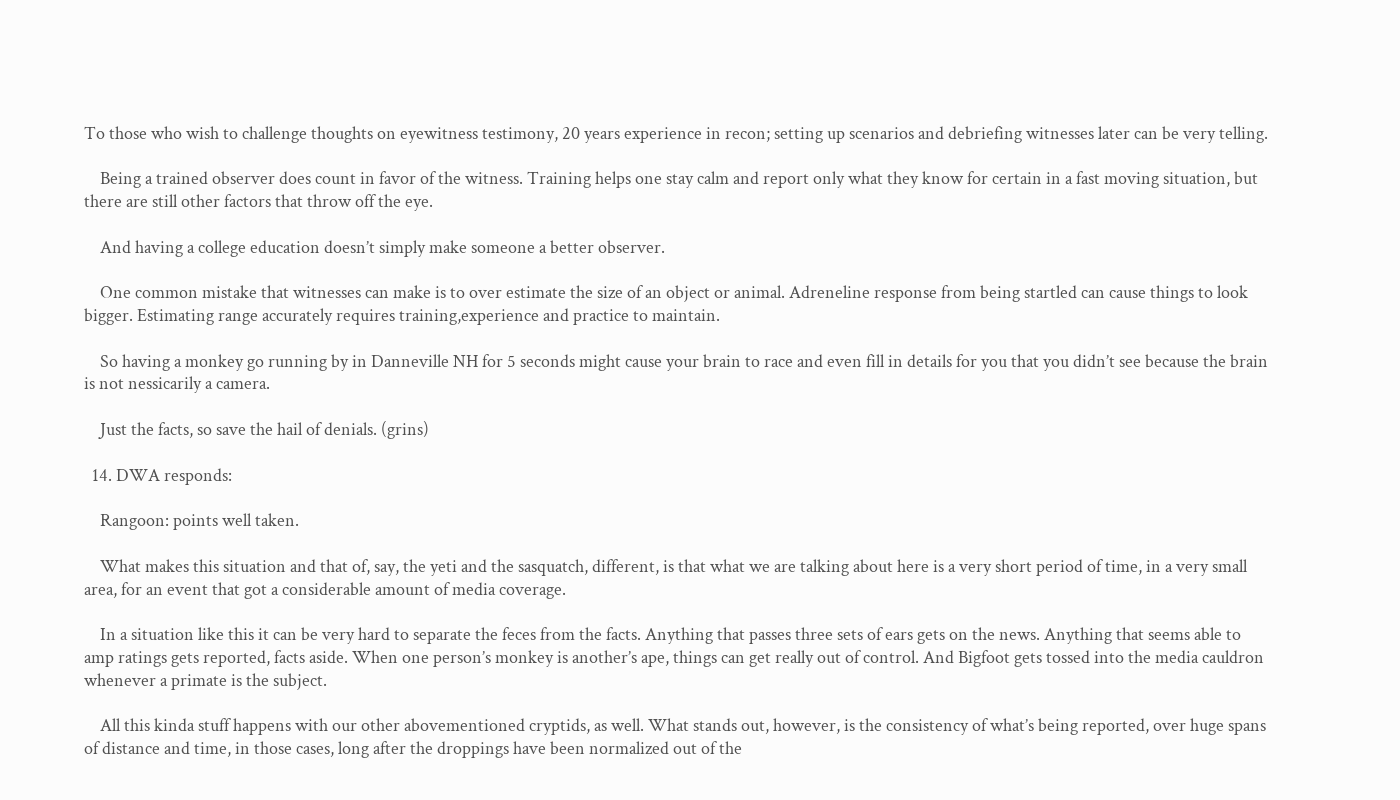To those who wish to challenge thoughts on eyewitness testimony, 20 years experience in recon; setting up scenarios and debriefing witnesses later can be very telling.

    Being a trained observer does count in favor of the witness. Training helps one stay calm and report only what they know for certain in a fast moving situation, but there are still other factors that throw off the eye.

    And having a college education doesn’t simply make someone a better observer.

    One common mistake that witnesses can make is to over estimate the size of an object or animal. Adreneline response from being startled can cause things to look bigger. Estimating range accurately requires training,experience and practice to maintain.

    So having a monkey go running by in Danneville NH for 5 seconds might cause your brain to race and even fill in details for you that you didn’t see because the brain is not nessicarily a camera.

    Just the facts, so save the hail of denials. (grins)

  14. DWA responds:

    Rangoon: points well taken.

    What makes this situation and that of, say, the yeti and the sasquatch, different, is that what we are talking about here is a very short period of time, in a very small area, for an event that got a considerable amount of media coverage.

    In a situation like this it can be very hard to separate the feces from the facts. Anything that passes three sets of ears gets on the news. Anything that seems able to amp ratings gets reported, facts aside. When one person’s monkey is another’s ape, things can get really out of control. And Bigfoot gets tossed into the media cauldron whenever a primate is the subject.

    All this kinda stuff happens with our other abovementioned cryptids, as well. What stands out, however, is the consistency of what’s being reported, over huge spans of distance and time, in those cases, long after the droppings have been normalized out of the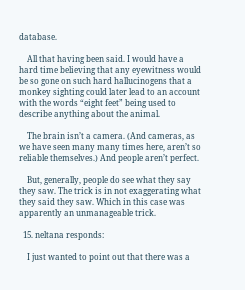database.

    All that having been said. I would have a hard time believing that any eyewitness would be so gone on such hard hallucinogens that a monkey sighting could later lead to an account with the words “eight feet” being used to describe anything about the animal.

    The brain isn’t a camera. (And cameras, as we have seen many many times here, aren’t so reliable themselves.) And people aren’t perfect.

    But, generally, people do see what they say they saw. The trick is in not exaggerating what they said they saw. Which in this case was apparently an unmanageable trick.

  15. neltana responds:

    I just wanted to point out that there was a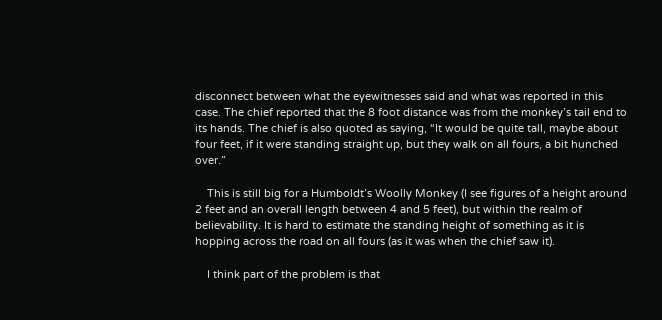disconnect between what the eyewitnesses said and what was reported in this case. The chief reported that the 8 foot distance was from the monkey’s tail end to its hands. The chief is also quoted as saying, “It would be quite tall, maybe about four feet, if it were standing straight up, but they walk on all fours, a bit hunched over.”

    This is still big for a Humboldt’s Woolly Monkey (I see figures of a height around 2 feet and an overall length between 4 and 5 feet), but within the realm of believability. It is hard to estimate the standing height of something as it is hopping across the road on all fours (as it was when the chief saw it).

    I think part of the problem is that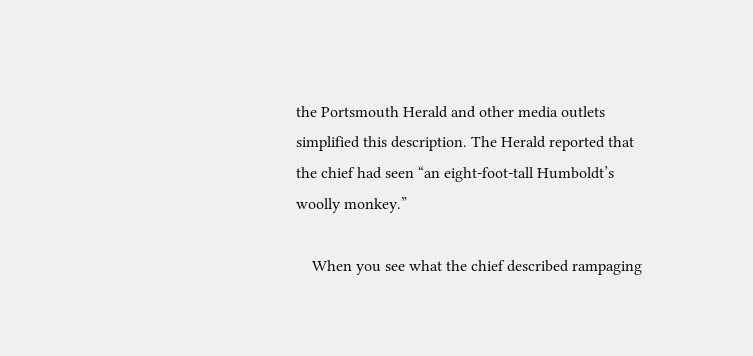the Portsmouth Herald and other media outlets simplified this description. The Herald reported that the chief had seen “an eight-foot-tall Humboldt’s woolly monkey.”

    When you see what the chief described rampaging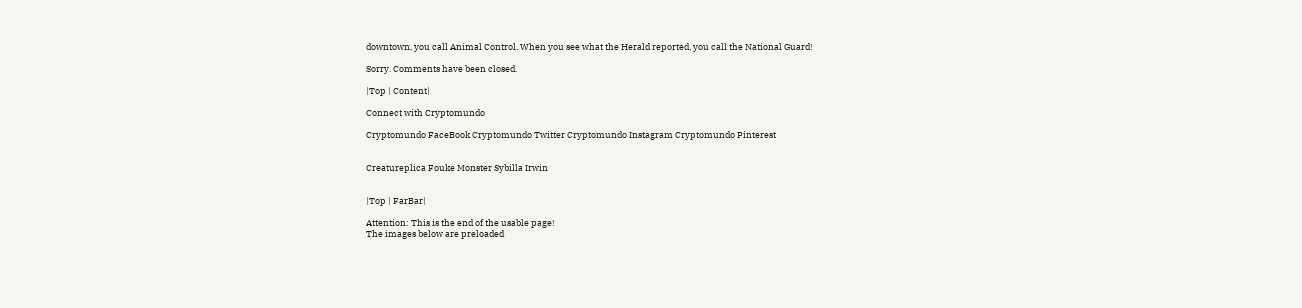downtown, you call Animal Control. When you see what the Herald reported, you call the National Guard!

Sorry. Comments have been closed.

|Top | Content|

Connect with Cryptomundo

Cryptomundo FaceBook Cryptomundo Twitter Cryptomundo Instagram Cryptomundo Pinterest


Creatureplica Fouke Monster Sybilla Irwin


|Top | FarBar|

Attention: This is the end of the usable page!
The images below are preloaded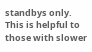standbys only.
This is helpful to those with slower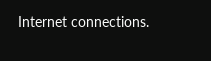Internet connections.